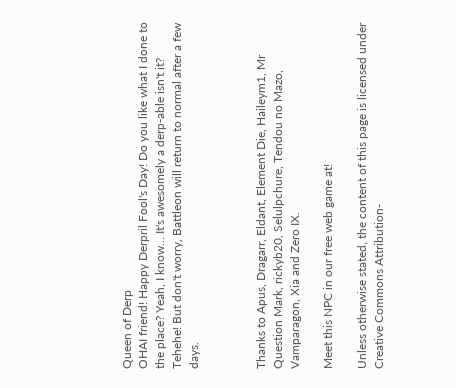Queen of Derp
OHAI friend! Happy Derpril Fool's Day! Do you like what I done to the place? Yeah, I know… It's awesomely a derp-able isn't it? Tehehe! But don't worry, Battleon will return to normal after a few days.



Thanks to Apus, Dragarr, Eldant, Element Die, Haileym1, Mr Question Mark, rickyb20, Selulpchure, Tendou no Mazo, Vamparagon, Xia and Zero IX.

Meet this NPC in our free web game at!

Unless otherwise stated, the content of this page is licensed under Creative Commons Attribution-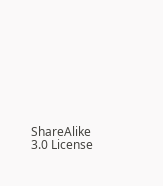ShareAlike 3.0 License